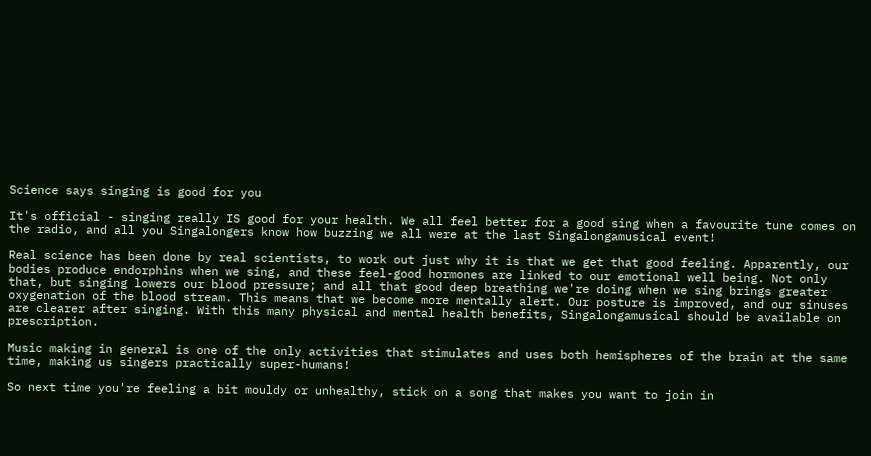Science says singing is good for you

It's official - singing really IS good for your health. We all feel better for a good sing when a favourite tune comes on the radio, and all you Singalongers know how buzzing we all were at the last Singalongamusical event!

Real science has been done by real scientists, to work out just why it is that we get that good feeling. Apparently, our bodies produce endorphins when we sing, and these feel-good hormones are linked to our emotional well being. Not only that, but singing lowers our blood pressure; and all that good deep breathing we're doing when we sing brings greater oxygenation of the blood stream. This means that we become more mentally alert. Our posture is improved, and our sinuses are clearer after singing. With this many physical and mental health benefits, Singalongamusical should be available on prescription.

Music making in general is one of the only activities that stimulates and uses both hemispheres of the brain at the same time, making us singers practically super-humans!

So next time you're feeling a bit mouldy or unhealthy, stick on a song that makes you want to join in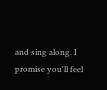and sing along. I promise you'll feel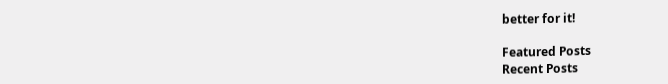better for it!

Featured Posts
Recent Posts